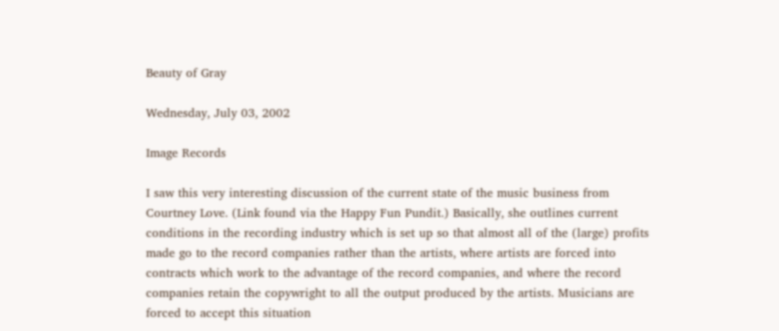Beauty of Gray

Wednesday, July 03, 2002

Image Records

I saw this very interesting discussion of the current state of the music business from Courtney Love. (Link found via the Happy Fun Pundit.) Basically, she outlines current conditions in the recording industry which is set up so that almost all of the (large) profits made go to the record companies rather than the artists, where artists are forced into contracts which work to the advantage of the record companies, and where the record companies retain the copywright to all the output produced by the artists. Musicians are forced to accept this situation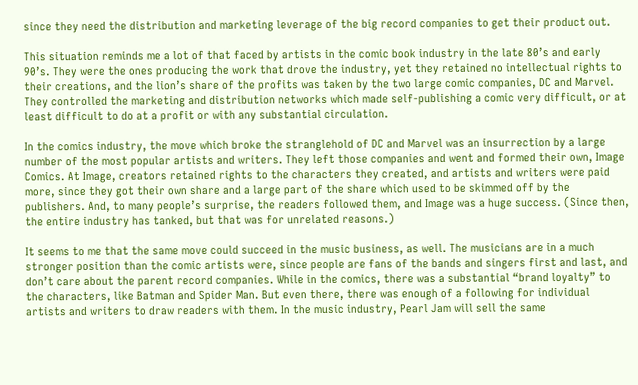since they need the distribution and marketing leverage of the big record companies to get their product out.

This situation reminds me a lot of that faced by artists in the comic book industry in the late 80’s and early 90’s. They were the ones producing the work that drove the industry, yet they retained no intellectual rights to their creations, and the lion’s share of the profits was taken by the two large comic companies, DC and Marvel. They controlled the marketing and distribution networks which made self-publishing a comic very difficult, or at least difficult to do at a profit or with any substantial circulation.

In the comics industry, the move which broke the stranglehold of DC and Marvel was an insurrection by a large number of the most popular artists and writers. They left those companies and went and formed their own, Image Comics. At Image, creators retained rights to the characters they created, and artists and writers were paid more, since they got their own share and a large part of the share which used to be skimmed off by the publishers. And, to many people’s surprise, the readers followed them, and Image was a huge success. (Since then, the entire industry has tanked, but that was for unrelated reasons.)

It seems to me that the same move could succeed in the music business, as well. The musicians are in a much stronger position than the comic artists were, since people are fans of the bands and singers first and last, and don’t care about the parent record companies. While in the comics, there was a substantial “brand loyalty” to the characters, like Batman and Spider Man. But even there, there was enough of a following for individual artists and writers to draw readers with them. In the music industry, Pearl Jam will sell the same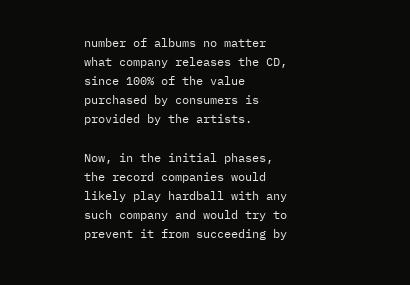number of albums no matter what company releases the CD, since 100% of the value purchased by consumers is provided by the artists.

Now, in the initial phases, the record companies would likely play hardball with any such company and would try to prevent it from succeeding by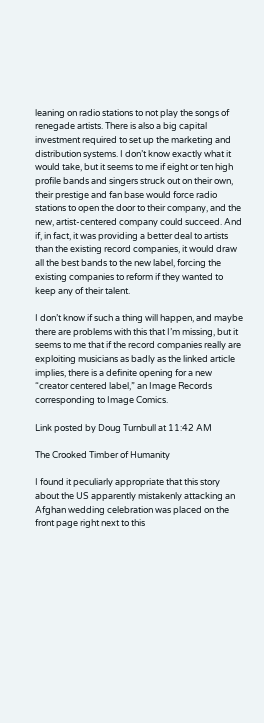leaning on radio stations to not play the songs of renegade artists. There is also a big capital investment required to set up the marketing and distribution systems. I don’t know exactly what it would take, but it seems to me if eight or ten high profile bands and singers struck out on their own, their prestige and fan base would force radio stations to open the door to their company, and the new, artist-centered company could succeed. And if, in fact, it was providing a better deal to artists than the existing record companies, it would draw all the best bands to the new label, forcing the existing companies to reform if they wanted to keep any of their talent.

I don’t know if such a thing will happen, and maybe there are problems with this that I’m missing, but it seems to me that if the record companies really are exploiting musicians as badly as the linked article implies, there is a definite opening for a new “creator centered label,” an Image Records corresponding to Image Comics.

Link posted by Doug Turnbull at 11:42 AM

The Crooked Timber of Humanity

I found it peculiarly appropriate that this story about the US apparently mistakenly attacking an Afghan wedding celebration was placed on the front page right next to this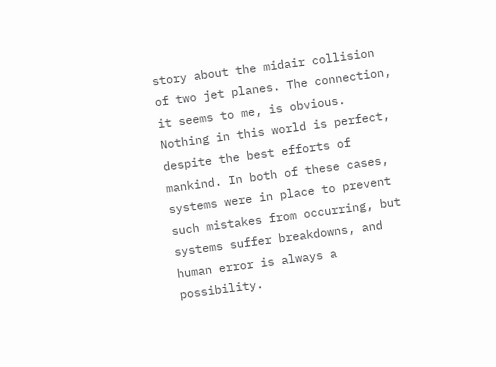story about the midair collision of two jet planes. The connection, it seems to me, is obvious. Nothing in this world is perfect, despite the best efforts of mankind. In both of these cases, systems were in place to prevent such mistakes from occurring, but systems suffer breakdowns, and human error is always a possibility.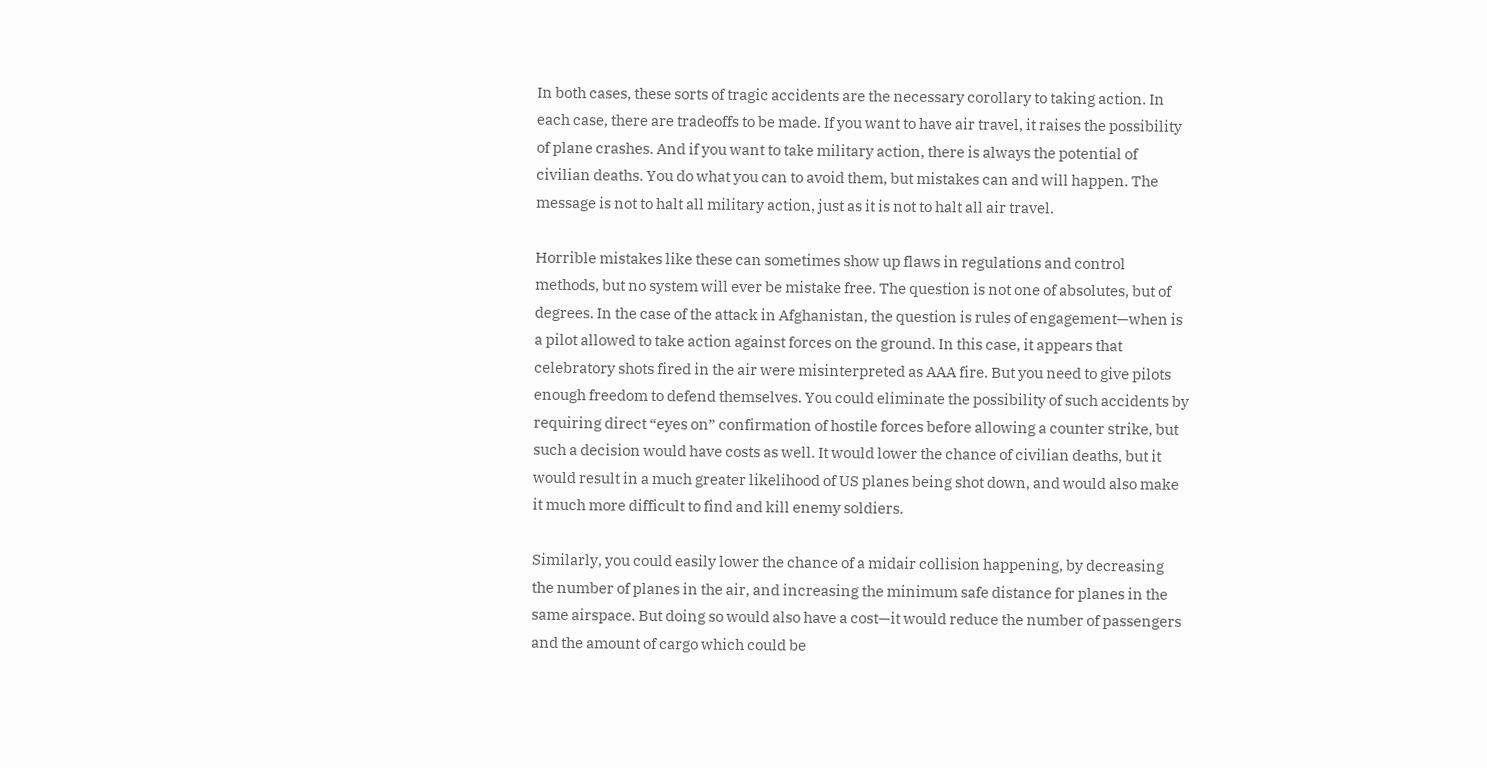In both cases, these sorts of tragic accidents are the necessary corollary to taking action. In each case, there are tradeoffs to be made. If you want to have air travel, it raises the possibility of plane crashes. And if you want to take military action, there is always the potential of civilian deaths. You do what you can to avoid them, but mistakes can and will happen. The message is not to halt all military action, just as it is not to halt all air travel.

Horrible mistakes like these can sometimes show up flaws in regulations and control methods, but no system will ever be mistake free. The question is not one of absolutes, but of degrees. In the case of the attack in Afghanistan, the question is rules of engagement—when is a pilot allowed to take action against forces on the ground. In this case, it appears that celebratory shots fired in the air were misinterpreted as AAA fire. But you need to give pilots enough freedom to defend themselves. You could eliminate the possibility of such accidents by requiring direct “eyes on” confirmation of hostile forces before allowing a counter strike, but such a decision would have costs as well. It would lower the chance of civilian deaths, but it would result in a much greater likelihood of US planes being shot down, and would also make it much more difficult to find and kill enemy soldiers.

Similarly, you could easily lower the chance of a midair collision happening, by decreasing the number of planes in the air, and increasing the minimum safe distance for planes in the same airspace. But doing so would also have a cost—it would reduce the number of passengers and the amount of cargo which could be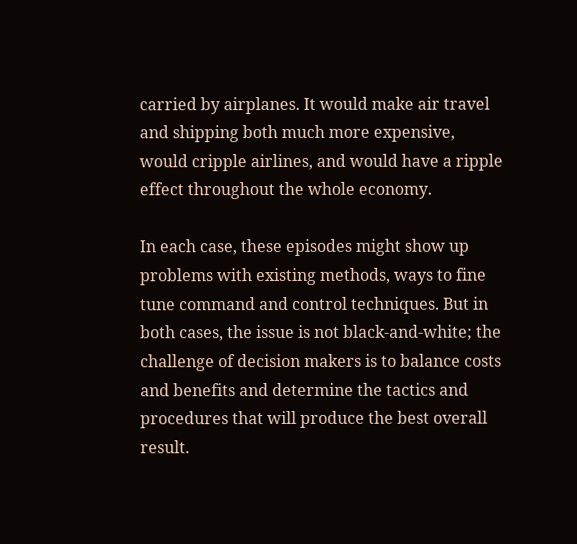carried by airplanes. It would make air travel and shipping both much more expensive, would cripple airlines, and would have a ripple effect throughout the whole economy.

In each case, these episodes might show up problems with existing methods, ways to fine tune command and control techniques. But in both cases, the issue is not black-and-white; the challenge of decision makers is to balance costs and benefits and determine the tactics and procedures that will produce the best overall result.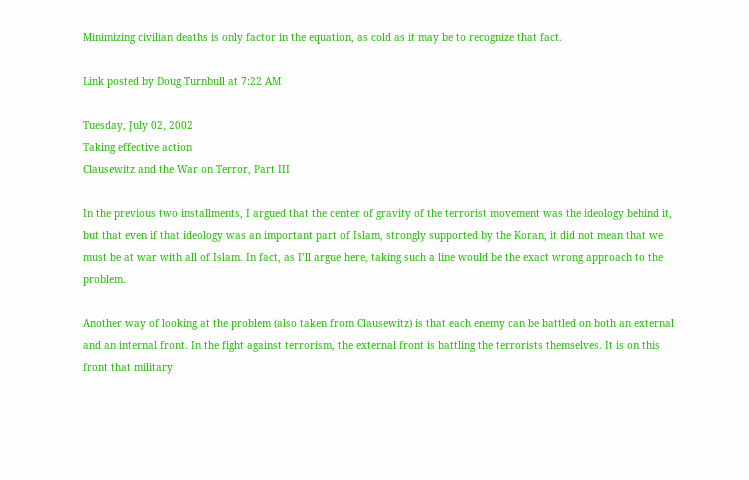Minimizing civilian deaths is only factor in the equation, as cold as it may be to recognize that fact.

Link posted by Doug Turnbull at 7:22 AM

Tuesday, July 02, 2002
Taking effective action
Clausewitz and the War on Terror, Part III

In the previous two installments, I argued that the center of gravity of the terrorist movement was the ideology behind it, but that even if that ideology was an important part of Islam, strongly supported by the Koran, it did not mean that we must be at war with all of Islam. In fact, as I’ll argue here, taking such a line would be the exact wrong approach to the problem.

Another way of looking at the problem (also taken from Clausewitz) is that each enemy can be battled on both an external and an internal front. In the fight against terrorism, the external front is battling the terrorists themselves. It is on this front that military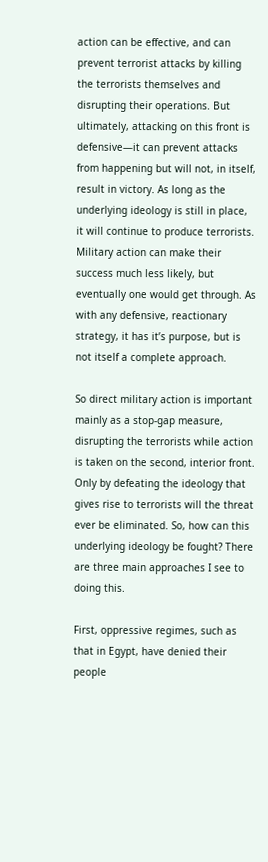action can be effective, and can prevent terrorist attacks by killing the terrorists themselves and disrupting their operations. But ultimately, attacking on this front is defensive—it can prevent attacks from happening but will not, in itself, result in victory. As long as the underlying ideology is still in place, it will continue to produce terrorists. Military action can make their success much less likely, but eventually one would get through. As with any defensive, reactionary strategy, it has it’s purpose, but is not itself a complete approach.

So direct military action is important mainly as a stop-gap measure, disrupting the terrorists while action is taken on the second, interior front. Only by defeating the ideology that gives rise to terrorists will the threat ever be eliminated. So, how can this underlying ideology be fought? There are three main approaches I see to doing this.

First, oppressive regimes, such as that in Egypt, have denied their people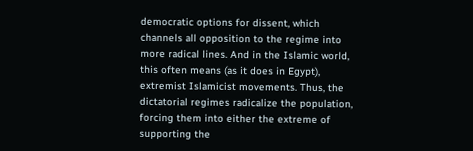democratic options for dissent, which channels all opposition to the regime into more radical lines. And in the Islamic world, this often means (as it does in Egypt), extremist Islamicist movements. Thus, the dictatorial regimes radicalize the population, forcing them into either the extreme of supporting the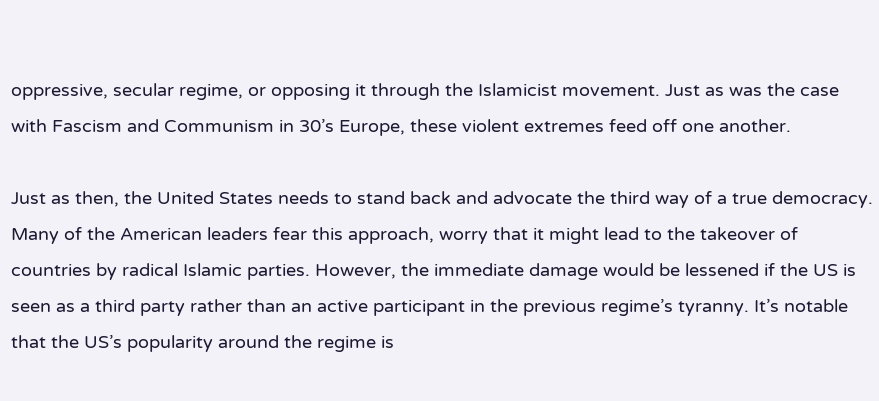oppressive, secular regime, or opposing it through the Islamicist movement. Just as was the case with Fascism and Communism in 30’s Europe, these violent extremes feed off one another.

Just as then, the United States needs to stand back and advocate the third way of a true democracy. Many of the American leaders fear this approach, worry that it might lead to the takeover of countries by radical Islamic parties. However, the immediate damage would be lessened if the US is seen as a third party rather than an active participant in the previous regime’s tyranny. It’s notable that the US’s popularity around the regime is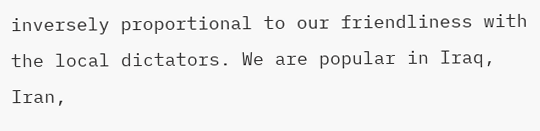inversely proportional to our friendliness with the local dictators. We are popular in Iraq, Iran,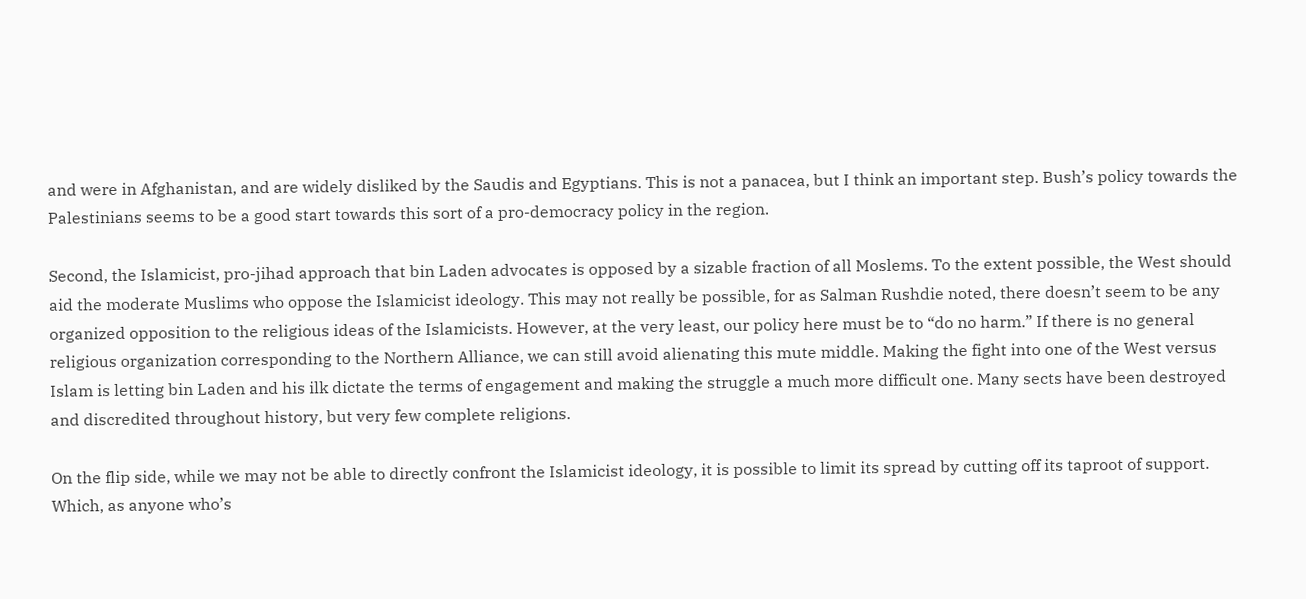and were in Afghanistan, and are widely disliked by the Saudis and Egyptians. This is not a panacea, but I think an important step. Bush’s policy towards the Palestinians seems to be a good start towards this sort of a pro-democracy policy in the region.

Second, the Islamicist, pro-jihad approach that bin Laden advocates is opposed by a sizable fraction of all Moslems. To the extent possible, the West should aid the moderate Muslims who oppose the Islamicist ideology. This may not really be possible, for as Salman Rushdie noted, there doesn’t seem to be any organized opposition to the religious ideas of the Islamicists. However, at the very least, our policy here must be to “do no harm.” If there is no general religious organization corresponding to the Northern Alliance, we can still avoid alienating this mute middle. Making the fight into one of the West versus Islam is letting bin Laden and his ilk dictate the terms of engagement and making the struggle a much more difficult one. Many sects have been destroyed and discredited throughout history, but very few complete religions.

On the flip side, while we may not be able to directly confront the Islamicist ideology, it is possible to limit its spread by cutting off its taproot of support. Which, as anyone who’s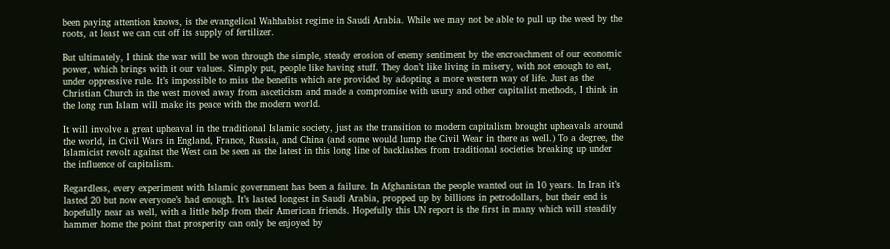been paying attention knows, is the evangelical Wahhabist regime in Saudi Arabia. While we may not be able to pull up the weed by the roots, at least we can cut off its supply of fertilizer.

But ultimately, I think the war will be won through the simple, steady erosion of enemy sentiment by the encroachment of our economic power, which brings with it our values. Simply put, people like having stuff. They don’t like living in misery, with not enough to eat, under oppressive rule. It’s impossible to miss the benefits which are provided by adopting a more western way of life. Just as the Christian Church in the west moved away from asceticism and made a compromise with usury and other capitalist methods, I think in the long run Islam will make its peace with the modern world.

It will involve a great upheaval in the traditional Islamic society, just as the transition to modern capitalism brought upheavals around the world, in Civil Wars in England, France, Russia, and China (and some would lump the Civil Wear in there as well.) To a degree, the Islamicist revolt against the West can be seen as the latest in this long line of backlashes from traditional societies breaking up under the influence of capitalism.

Regardless, every experiment with Islamic government has been a failure. In Afghanistan the people wanted out in 10 years. In Iran it’s lasted 20 but now everyone’s had enough. It’s lasted longest in Saudi Arabia, propped up by billions in petrodollars, but their end is hopefully near as well, with a little help from their American friends. Hopefully this UN report is the first in many which will steadily hammer home the point that prosperity can only be enjoyed by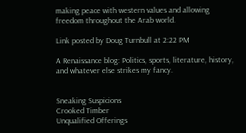making peace with western values and allowing freedom throughout the Arab world.

Link posted by Doug Turnbull at 2:22 PM

A Renaissance blog: Politics, sports, literature, history, and whatever else strikes my fancy.


Sneaking Suspicions
Crooked Timber
Unqualified Offerings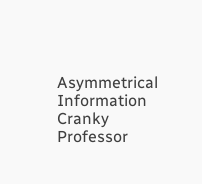Asymmetrical Information
Cranky Professor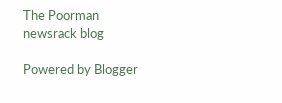The Poorman
newsrack blog

Powered by Blogger